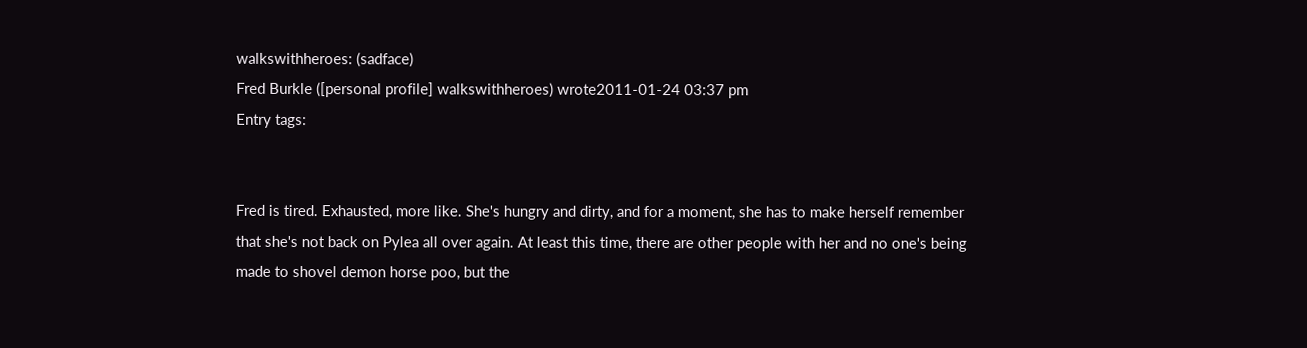walkswithheroes: (sadface)
Fred Burkle ([personal profile] walkswithheroes) wrote2011-01-24 03:37 pm
Entry tags:


Fred is tired. Exhausted, more like. She's hungry and dirty, and for a moment, she has to make herself remember that she's not back on Pylea all over again. At least this time, there are other people with her and no one's being made to shovel demon horse poo, but the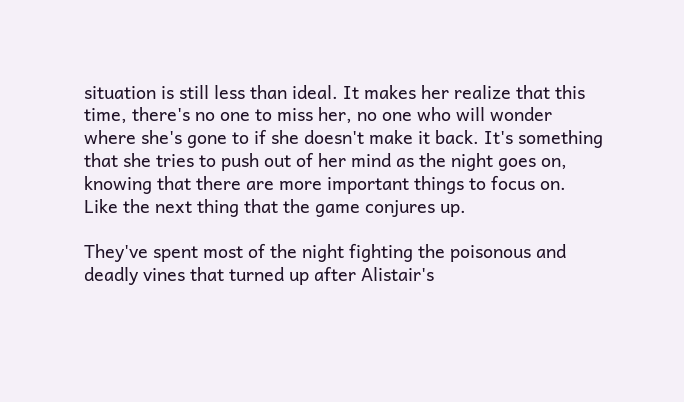situation is still less than ideal. It makes her realize that this time, there's no one to miss her, no one who will wonder where she's gone to if she doesn't make it back. It's something that she tries to push out of her mind as the night goes on, knowing that there are more important things to focus on. Like the next thing that the game conjures up.

They've spent most of the night fighting the poisonous and deadly vines that turned up after Alistair's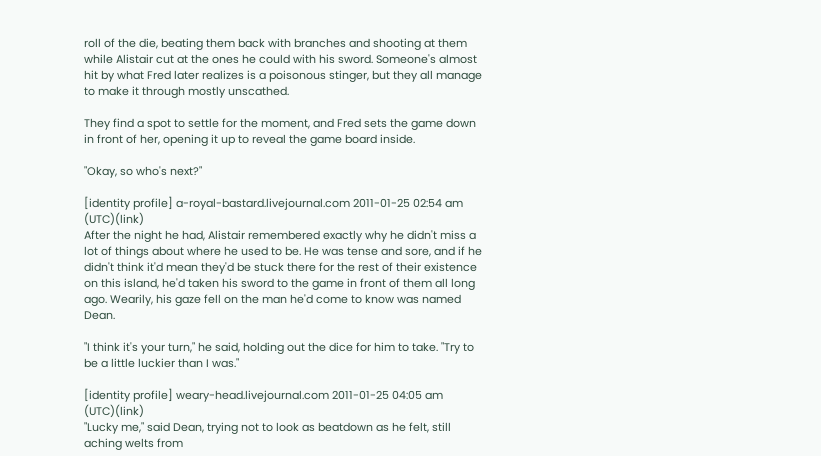roll of the die, beating them back with branches and shooting at them while Alistair cut at the ones he could with his sword. Someone's almost hit by what Fred later realizes is a poisonous stinger, but they all manage to make it through mostly unscathed.

They find a spot to settle for the moment, and Fred sets the game down in front of her, opening it up to reveal the game board inside.

"Okay, so who's next?"

[identity profile] a-royal-bastard.livejournal.com 2011-01-25 02:54 am (UTC)(link)
After the night he had, Alistair remembered exactly why he didn't miss a lot of things about where he used to be. He was tense and sore, and if he didn't think it'd mean they'd be stuck there for the rest of their existence on this island, he'd taken his sword to the game in front of them all long ago. Wearily, his gaze fell on the man he'd come to know was named Dean.

"I think it's your turn," he said, holding out the dice for him to take. "Try to be a little luckier than I was."

[identity profile] weary-head.livejournal.com 2011-01-25 04:05 am (UTC)(link)
"Lucky me," said Dean, trying not to look as beatdown as he felt, still aching welts from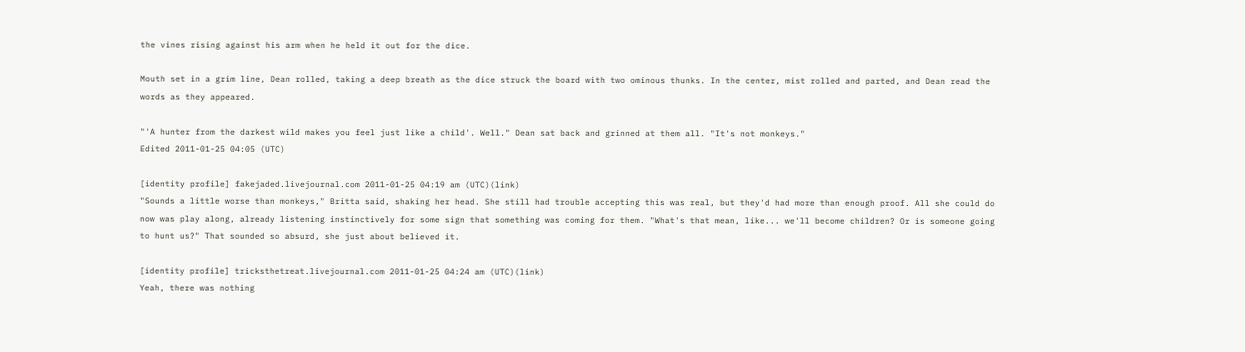the vines rising against his arm when he held it out for the dice.

Mouth set in a grim line, Dean rolled, taking a deep breath as the dice struck the board with two ominous thunks. In the center, mist rolled and parted, and Dean read the words as they appeared.

"'A hunter from the darkest wild makes you feel just like a child'. Well." Dean sat back and grinned at them all. "It's not monkeys."
Edited 2011-01-25 04:05 (UTC)

[identity profile] fakejaded.livejournal.com 2011-01-25 04:19 am (UTC)(link)
"Sounds a little worse than monkeys," Britta said, shaking her head. She still had trouble accepting this was real, but they'd had more than enough proof. All she could do now was play along, already listening instinctively for some sign that something was coming for them. "What's that mean, like... we'll become children? Or is someone going to hunt us?" That sounded so absurd, she just about believed it.

[identity profile] tricksthetreat.livejournal.com 2011-01-25 04:24 am (UTC)(link)
Yeah, there was nothing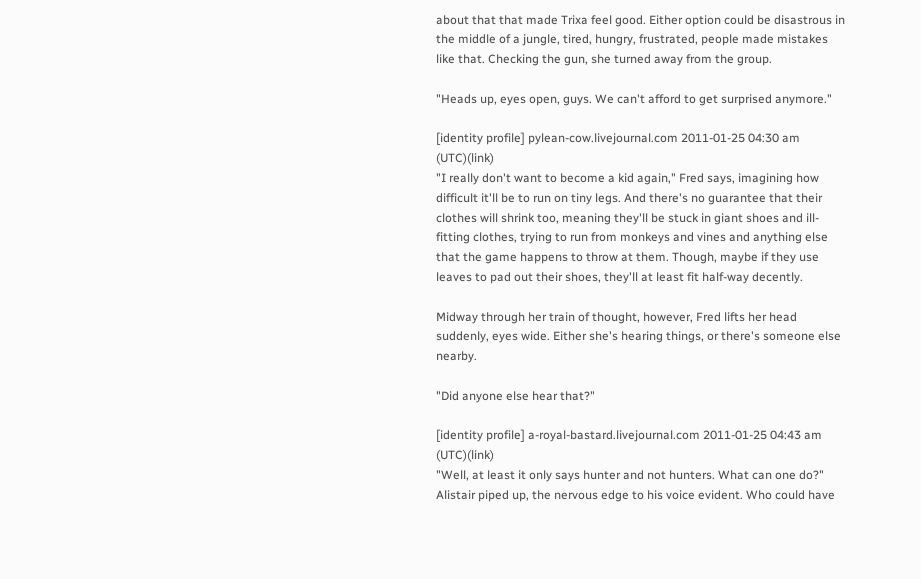about that that made Trixa feel good. Either option could be disastrous in the middle of a jungle, tired, hungry, frustrated, people made mistakes like that. Checking the gun, she turned away from the group.

"Heads up, eyes open, guys. We can't afford to get surprised anymore."

[identity profile] pylean-cow.livejournal.com 2011-01-25 04:30 am (UTC)(link)
"I really don't want to become a kid again," Fred says, imagining how difficult it'll be to run on tiny legs. And there's no guarantee that their clothes will shrink too, meaning they'll be stuck in giant shoes and ill-fitting clothes, trying to run from monkeys and vines and anything else that the game happens to throw at them. Though, maybe if they use leaves to pad out their shoes, they'll at least fit half-way decently.

Midway through her train of thought, however, Fred lifts her head suddenly, eyes wide. Either she's hearing things, or there's someone else nearby.

"Did anyone else hear that?"

[identity profile] a-royal-bastard.livejournal.com 2011-01-25 04:43 am (UTC)(link)
"Well, at least it only says hunter and not hunters. What can one do?" Alistair piped up, the nervous edge to his voice evident. Who could have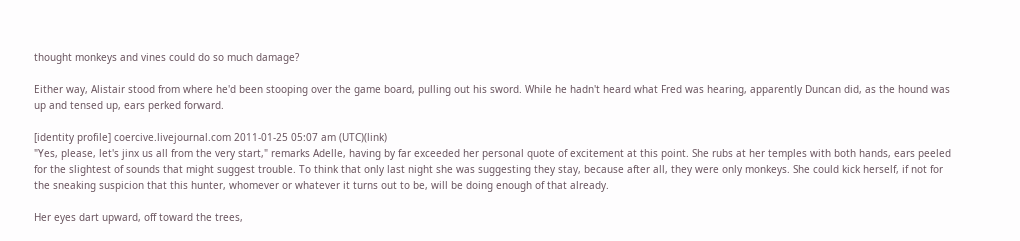thought monkeys and vines could do so much damage?

Either way, Alistair stood from where he'd been stooping over the game board, pulling out his sword. While he hadn't heard what Fred was hearing, apparently Duncan did, as the hound was up and tensed up, ears perked forward.

[identity profile] coercive.livejournal.com 2011-01-25 05:07 am (UTC)(link)
"Yes, please, let's jinx us all from the very start," remarks Adelle, having by far exceeded her personal quote of excitement at this point. She rubs at her temples with both hands, ears peeled for the slightest of sounds that might suggest trouble. To think that only last night she was suggesting they stay, because after all, they were only monkeys. She could kick herself, if not for the sneaking suspicion that this hunter, whomever or whatever it turns out to be, will be doing enough of that already.

Her eyes dart upward, off toward the trees,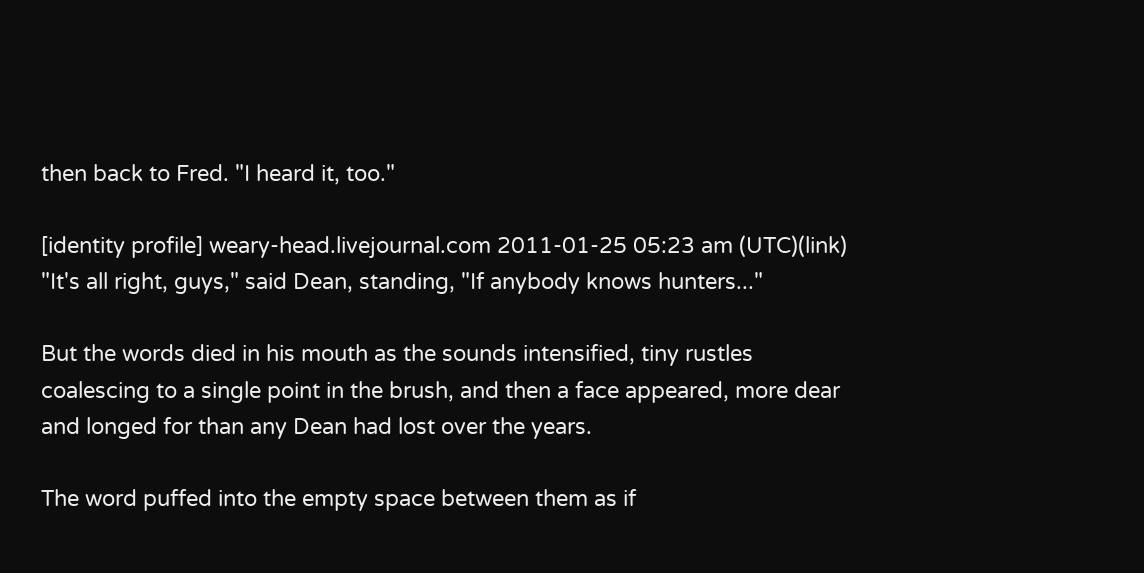then back to Fred. "I heard it, too."

[identity profile] weary-head.livejournal.com 2011-01-25 05:23 am (UTC)(link)
"It's all right, guys," said Dean, standing, "If anybody knows hunters..."

But the words died in his mouth as the sounds intensified, tiny rustles coalescing to a single point in the brush, and then a face appeared, more dear and longed for than any Dean had lost over the years.

The word puffed into the empty space between them as if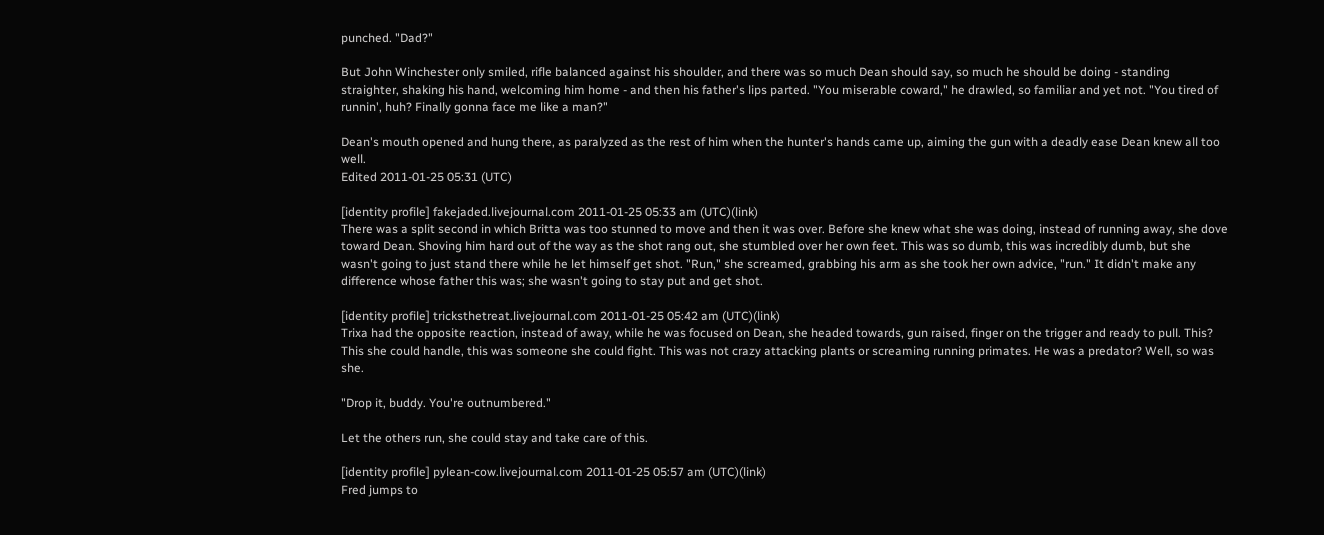punched. "Dad?"

But John Winchester only smiled, rifle balanced against his shoulder, and there was so much Dean should say, so much he should be doing - standing straighter, shaking his hand, welcoming him home - and then his father's lips parted. "You miserable coward," he drawled, so familiar and yet not. "You tired of runnin', huh? Finally gonna face me like a man?"

Dean's mouth opened and hung there, as paralyzed as the rest of him when the hunter's hands came up, aiming the gun with a deadly ease Dean knew all too well.
Edited 2011-01-25 05:31 (UTC)

[identity profile] fakejaded.livejournal.com 2011-01-25 05:33 am (UTC)(link)
There was a split second in which Britta was too stunned to move and then it was over. Before she knew what she was doing, instead of running away, she dove toward Dean. Shoving him hard out of the way as the shot rang out, she stumbled over her own feet. This was so dumb, this was incredibly dumb, but she wasn't going to just stand there while he let himself get shot. "Run," she screamed, grabbing his arm as she took her own advice, "run." It didn't make any difference whose father this was; she wasn't going to stay put and get shot.

[identity profile] tricksthetreat.livejournal.com 2011-01-25 05:42 am (UTC)(link)
Trixa had the opposite reaction, instead of away, while he was focused on Dean, she headed towards, gun raised, finger on the trigger and ready to pull. This? This she could handle, this was someone she could fight. This was not crazy attacking plants or screaming running primates. He was a predator? Well, so was she.

"Drop it, buddy. You're outnumbered."

Let the others run, she could stay and take care of this.

[identity profile] pylean-cow.livejournal.com 2011-01-25 05:57 am (UTC)(link)
Fred jumps to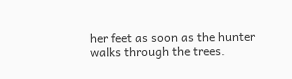her feet as soon as the hunter walks through the trees.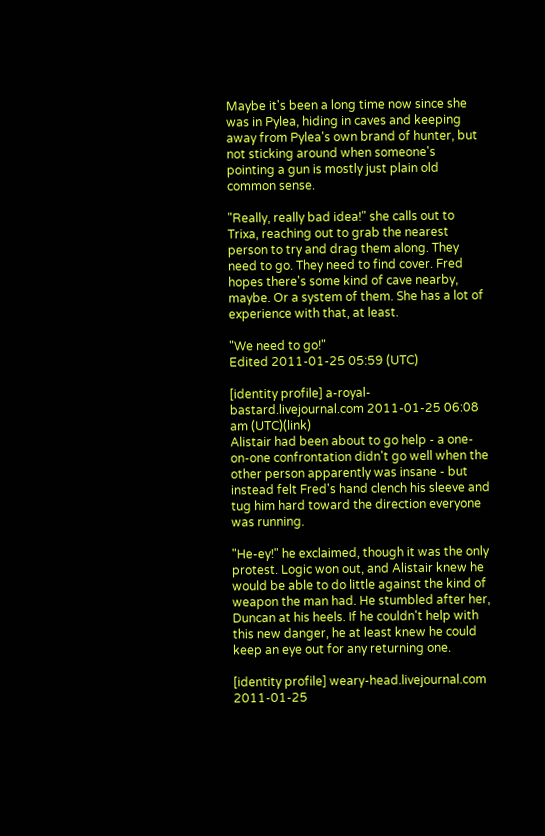Maybe it's been a long time now since she was in Pylea, hiding in caves and keeping away from Pylea's own brand of hunter, but not sticking around when someone's pointing a gun is mostly just plain old common sense.

"Really, really bad idea!" she calls out to Trixa, reaching out to grab the nearest person to try and drag them along. They need to go. They need to find cover. Fred hopes there's some kind of cave nearby, maybe. Or a system of them. She has a lot of experience with that, at least.

"We need to go!"
Edited 2011-01-25 05:59 (UTC)

[identity profile] a-royal-bastard.livejournal.com 2011-01-25 06:08 am (UTC)(link)
Alistair had been about to go help - a one-on-one confrontation didn't go well when the other person apparently was insane - but instead felt Fred's hand clench his sleeve and tug him hard toward the direction everyone was running.

"He-ey!" he exclaimed, though it was the only protest. Logic won out, and Alistair knew he would be able to do little against the kind of weapon the man had. He stumbled after her, Duncan at his heels. If he couldn't help with this new danger, he at least knew he could keep an eye out for any returning one.

[identity profile] weary-head.livejournal.com 2011-01-25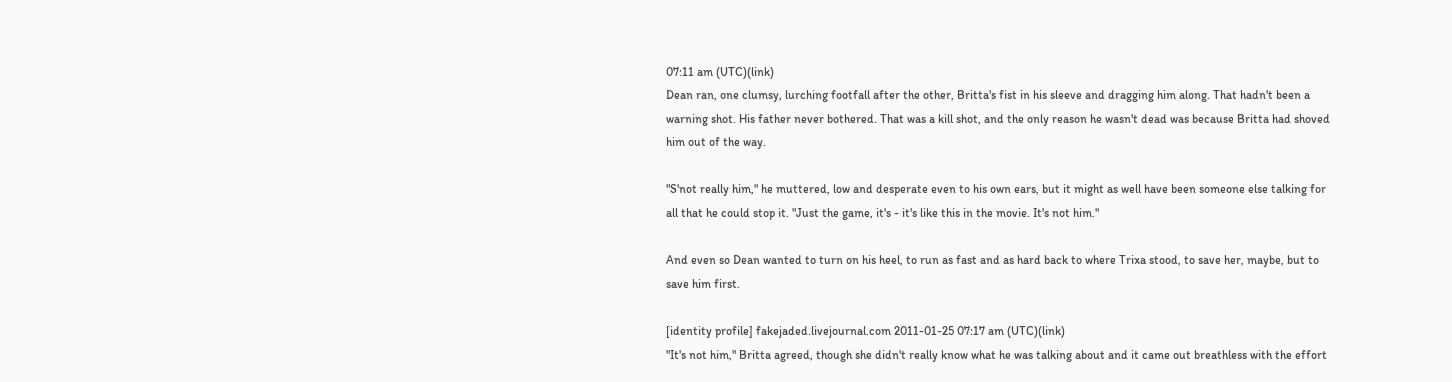07:11 am (UTC)(link)
Dean ran, one clumsy, lurching footfall after the other, Britta's fist in his sleeve and dragging him along. That hadn't been a warning shot. His father never bothered. That was a kill shot, and the only reason he wasn't dead was because Britta had shoved him out of the way.

"S'not really him," he muttered, low and desperate even to his own ears, but it might as well have been someone else talking for all that he could stop it. "Just the game, it's - it's like this in the movie. It's not him."

And even so Dean wanted to turn on his heel, to run as fast and as hard back to where Trixa stood, to save her, maybe, but to save him first.

[identity profile] fakejaded.livejournal.com 2011-01-25 07:17 am (UTC)(link)
"It's not him," Britta agreed, though she didn't really know what he was talking about and it came out breathless with the effort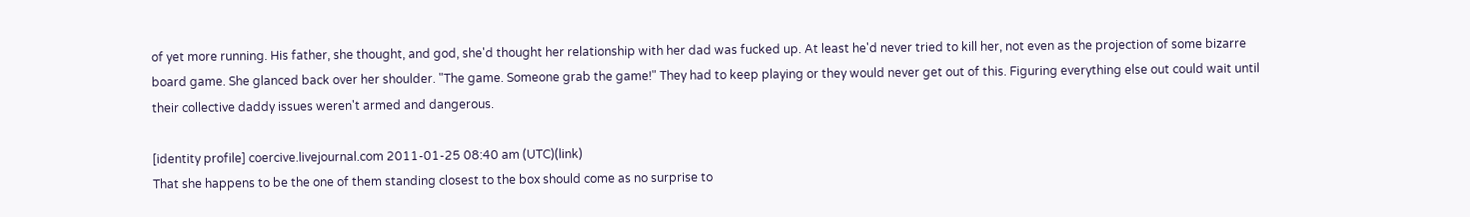of yet more running. His father, she thought, and god, she'd thought her relationship with her dad was fucked up. At least he'd never tried to kill her, not even as the projection of some bizarre board game. She glanced back over her shoulder. "The game. Someone grab the game!" They had to keep playing or they would never get out of this. Figuring everything else out could wait until their collective daddy issues weren't armed and dangerous.

[identity profile] coercive.livejournal.com 2011-01-25 08:40 am (UTC)(link)
That she happens to be the one of them standing closest to the box should come as no surprise to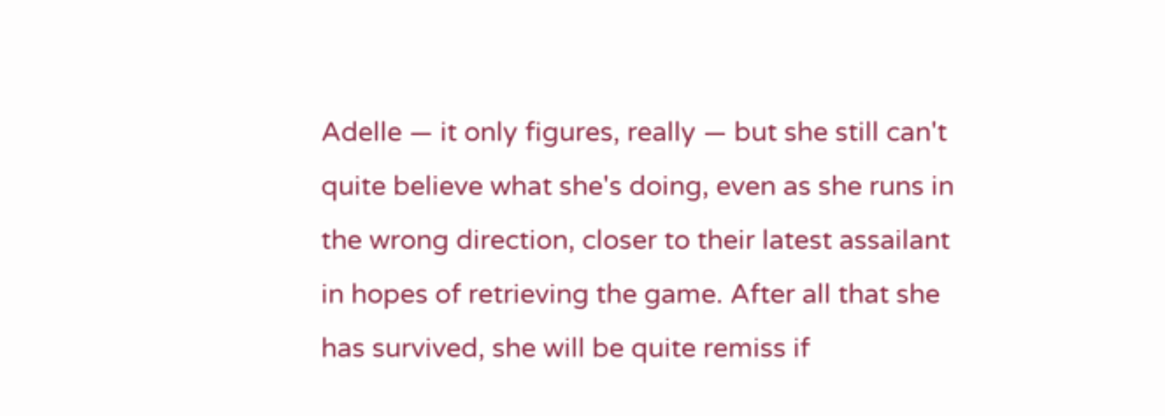Adelle — it only figures, really — but she still can't quite believe what she's doing, even as she runs in the wrong direction, closer to their latest assailant in hopes of retrieving the game. After all that she has survived, she will be quite remiss if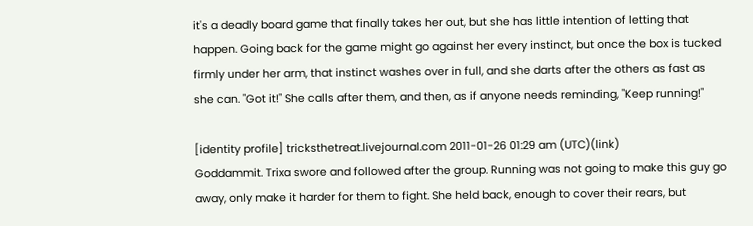it's a deadly board game that finally takes her out, but she has little intention of letting that happen. Going back for the game might go against her every instinct, but once the box is tucked firmly under her arm, that instinct washes over in full, and she darts after the others as fast as she can. "Got it!" She calls after them, and then, as if anyone needs reminding, "Keep running!"

[identity profile] tricksthetreat.livejournal.com 2011-01-26 01:29 am (UTC)(link)
Goddammit. Trixa swore and followed after the group. Running was not going to make this guy go away, only make it harder for them to fight. She held back, enough to cover their rears, but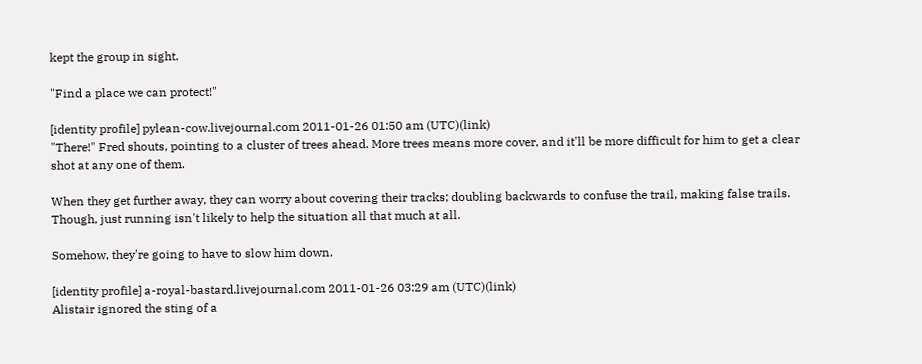kept the group in sight.

"Find a place we can protect!"

[identity profile] pylean-cow.livejournal.com 2011-01-26 01:50 am (UTC)(link)
"There!" Fred shouts, pointing to a cluster of trees ahead. More trees means more cover, and it'll be more difficult for him to get a clear shot at any one of them.

When they get further away, they can worry about covering their tracks; doubling backwards to confuse the trail, making false trails. Though, just running isn't likely to help the situation all that much at all.

Somehow, they're going to have to slow him down.

[identity profile] a-royal-bastard.livejournal.com 2011-01-26 03:29 am (UTC)(link)
Alistair ignored the sting of a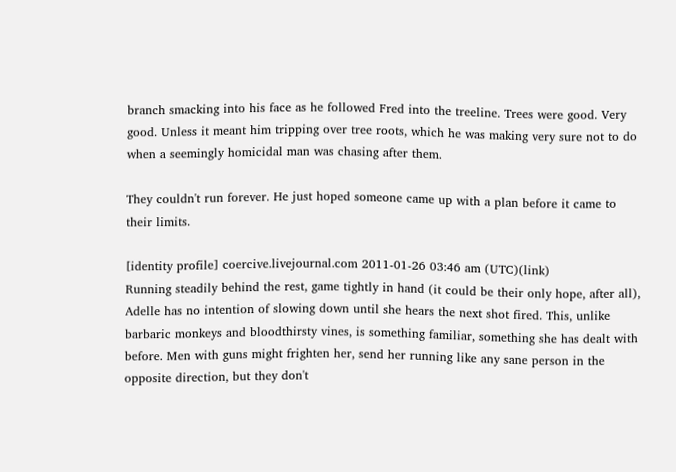branch smacking into his face as he followed Fred into the treeline. Trees were good. Very good. Unless it meant him tripping over tree roots, which he was making very sure not to do when a seemingly homicidal man was chasing after them.

They couldn't run forever. He just hoped someone came up with a plan before it came to their limits.

[identity profile] coercive.livejournal.com 2011-01-26 03:46 am (UTC)(link)
Running steadily behind the rest, game tightly in hand (it could be their only hope, after all), Adelle has no intention of slowing down until she hears the next shot fired. This, unlike barbaric monkeys and bloodthirsty vines, is something familiar, something she has dealt with before. Men with guns might frighten her, send her running like any sane person in the opposite direction, but they don't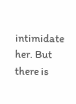intimidate her. But there is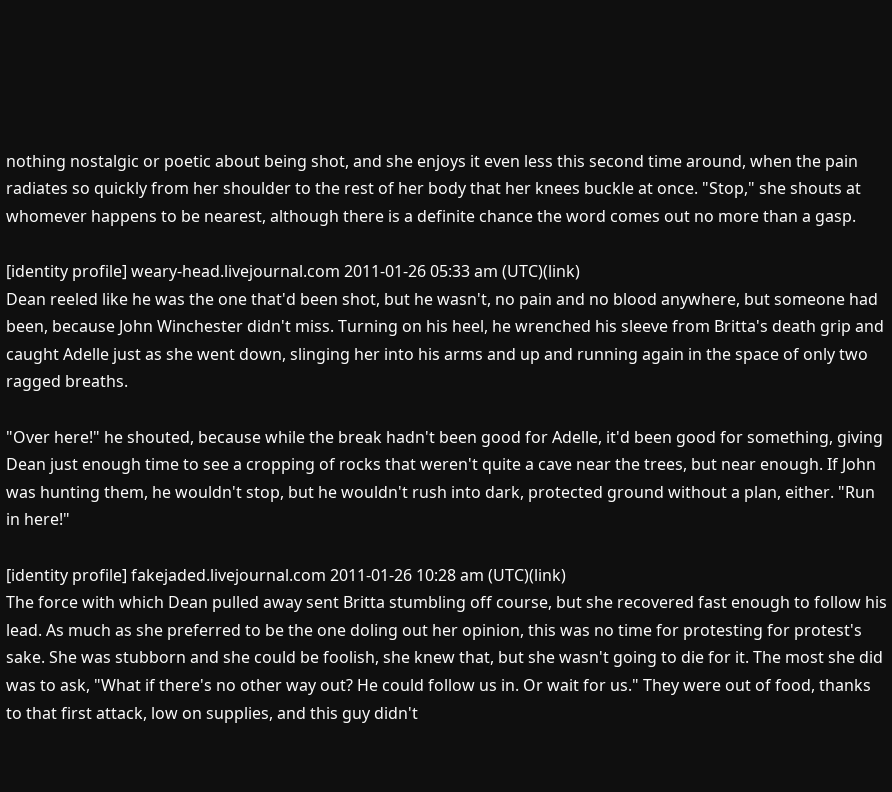nothing nostalgic or poetic about being shot, and she enjoys it even less this second time around, when the pain radiates so quickly from her shoulder to the rest of her body that her knees buckle at once. "Stop," she shouts at whomever happens to be nearest, although there is a definite chance the word comes out no more than a gasp.

[identity profile] weary-head.livejournal.com 2011-01-26 05:33 am (UTC)(link)
Dean reeled like he was the one that'd been shot, but he wasn't, no pain and no blood anywhere, but someone had been, because John Winchester didn't miss. Turning on his heel, he wrenched his sleeve from Britta's death grip and caught Adelle just as she went down, slinging her into his arms and up and running again in the space of only two ragged breaths.

"Over here!" he shouted, because while the break hadn't been good for Adelle, it'd been good for something, giving Dean just enough time to see a cropping of rocks that weren't quite a cave near the trees, but near enough. If John was hunting them, he wouldn't stop, but he wouldn't rush into dark, protected ground without a plan, either. "Run in here!"

[identity profile] fakejaded.livejournal.com 2011-01-26 10:28 am (UTC)(link)
The force with which Dean pulled away sent Britta stumbling off course, but she recovered fast enough to follow his lead. As much as she preferred to be the one doling out her opinion, this was no time for protesting for protest's sake. She was stubborn and she could be foolish, she knew that, but she wasn't going to die for it. The most she did was to ask, "What if there's no other way out? He could follow us in. Or wait for us." They were out of food, thanks to that first attack, low on supplies, and this guy didn't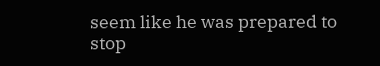seem like he was prepared to stop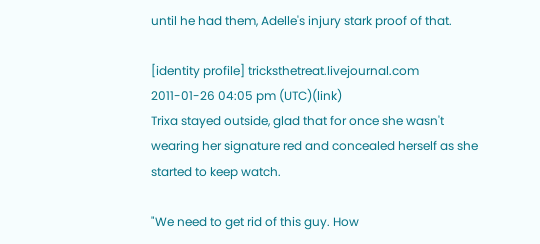until he had them, Adelle's injury stark proof of that.

[identity profile] tricksthetreat.livejournal.com 2011-01-26 04:05 pm (UTC)(link)
Trixa stayed outside, glad that for once she wasn't wearing her signature red and concealed herself as she started to keep watch.

"We need to get rid of this guy. How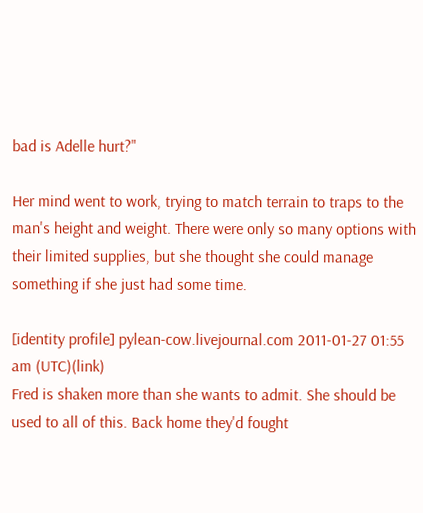bad is Adelle hurt?"

Her mind went to work, trying to match terrain to traps to the man's height and weight. There were only so many options with their limited supplies, but she thought she could manage something if she just had some time.

[identity profile] pylean-cow.livejournal.com 2011-01-27 01:55 am (UTC)(link)
Fred is shaken more than she wants to admit. She should be used to all of this. Back home they'd fought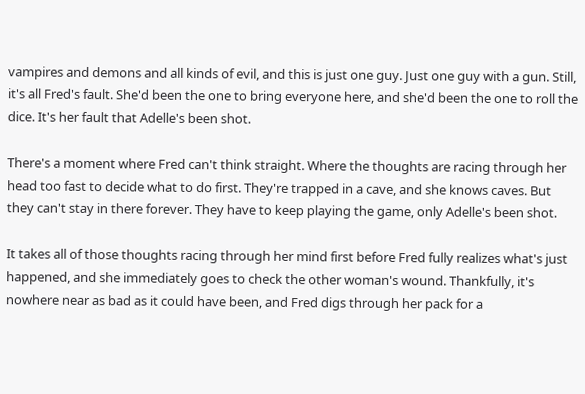vampires and demons and all kinds of evil, and this is just one guy. Just one guy with a gun. Still, it's all Fred's fault. She'd been the one to bring everyone here, and she'd been the one to roll the dice. It's her fault that Adelle's been shot.

There's a moment where Fred can't think straight. Where the thoughts are racing through her head too fast to decide what to do first. They're trapped in a cave, and she knows caves. But they can't stay in there forever. They have to keep playing the game, only Adelle's been shot.

It takes all of those thoughts racing through her mind first before Fred fully realizes what's just happened, and she immediately goes to check the other woman's wound. Thankfully, it's nowhere near as bad as it could have been, and Fred digs through her pack for a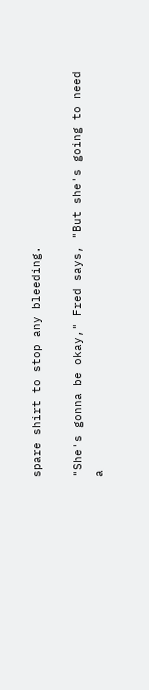spare shirt to stop any bleeding.

"She's gonna be okay," Fred says, "But she's going to need a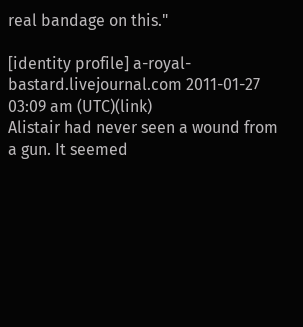real bandage on this."

[identity profile] a-royal-bastard.livejournal.com 2011-01-27 03:09 am (UTC)(link)
Alistair had never seen a wound from a gun. It seemed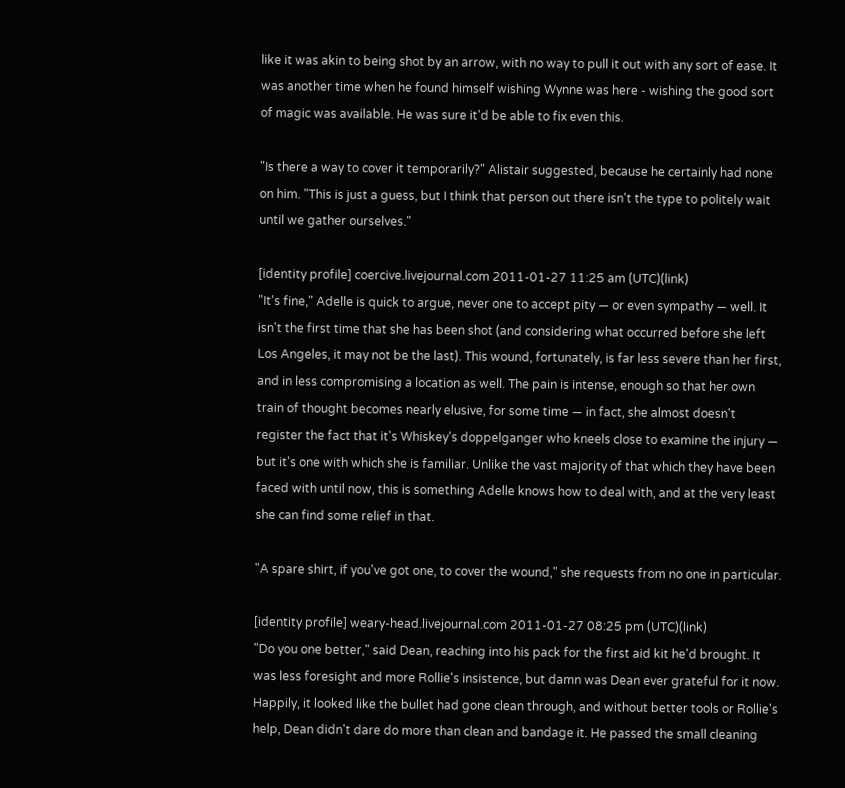like it was akin to being shot by an arrow, with no way to pull it out with any sort of ease. It was another time when he found himself wishing Wynne was here - wishing the good sort of magic was available. He was sure it'd be able to fix even this.

"Is there a way to cover it temporarily?" Alistair suggested, because he certainly had none on him. "This is just a guess, but I think that person out there isn't the type to politely wait until we gather ourselves."

[identity profile] coercive.livejournal.com 2011-01-27 11:25 am (UTC)(link)
"It's fine," Adelle is quick to argue, never one to accept pity — or even sympathy — well. It isn't the first time that she has been shot (and considering what occurred before she left Los Angeles, it may not be the last). This wound, fortunately, is far less severe than her first, and in less compromising a location as well. The pain is intense, enough so that her own train of thought becomes nearly elusive, for some time — in fact, she almost doesn't register the fact that it's Whiskey's doppelganger who kneels close to examine the injury — but it's one with which she is familiar. Unlike the vast majority of that which they have been faced with until now, this is something Adelle knows how to deal with, and at the very least she can find some relief in that.

"A spare shirt, if you've got one, to cover the wound," she requests from no one in particular.

[identity profile] weary-head.livejournal.com 2011-01-27 08:25 pm (UTC)(link)
"Do you one better," said Dean, reaching into his pack for the first aid kit he'd brought. It was less foresight and more Rollie's insistence, but damn was Dean ever grateful for it now. Happily, it looked like the bullet had gone clean through, and without better tools or Rollie's help, Dean didn't dare do more than clean and bandage it. He passed the small cleaning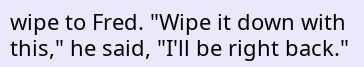wipe to Fred. "Wipe it down with this," he said, "I'll be right back."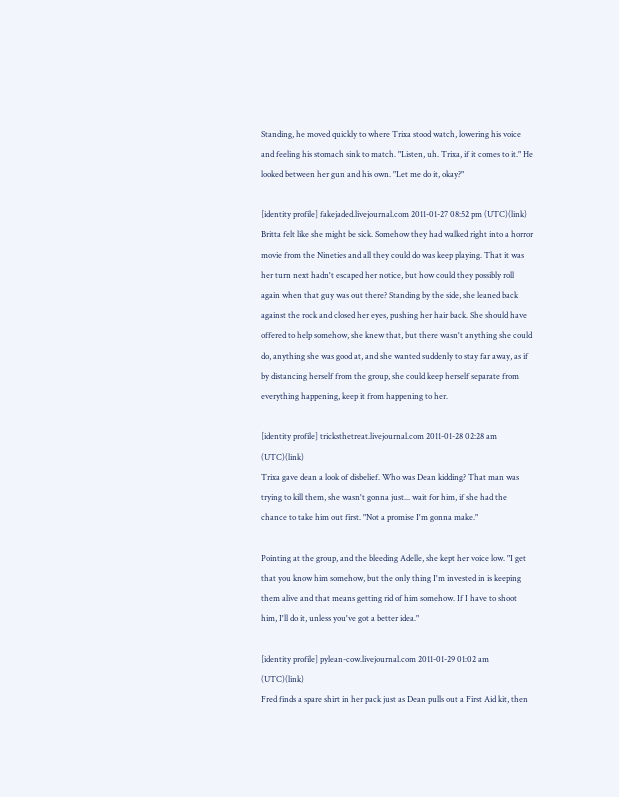Standing, he moved quickly to where Trixa stood watch, lowering his voice and feeling his stomach sink to match. "Listen, uh. Trixa, if it comes to it." He looked between her gun and his own. "Let me do it, okay?"

[identity profile] fakejaded.livejournal.com 2011-01-27 08:52 pm (UTC)(link)
Britta felt like she might be sick. Somehow they had walked right into a horror movie from the Nineties and all they could do was keep playing. That it was her turn next hadn't escaped her notice, but how could they possibly roll again when that guy was out there? Standing by the side, she leaned back against the rock and closed her eyes, pushing her hair back. She should have offered to help somehow, she knew that, but there wasn't anything she could do, anything she was good at, and she wanted suddenly to stay far away, as if by distancing herself from the group, she could keep herself separate from everything happening, keep it from happening to her.

[identity profile] tricksthetreat.livejournal.com 2011-01-28 02:28 am (UTC)(link)
Trixa gave dean a look of disbelief. Who was Dean kidding? That man was trying to kill them, she wasn't gonna just... wait for him, if she had the chance to take him out first. "Not a promise I'm gonna make."

Pointing at the group, and the bleeding Adelle, she kept her voice low. "I get that you know him somehow, but the only thing I'm invested in is keeping them alive and that means getting rid of him somehow. If I have to shoot him, I'll do it, unless you've got a better idea."

[identity profile] pylean-cow.livejournal.com 2011-01-29 01:02 am (UTC)(link)
Fred finds a spare shirt in her pack just as Dean pulls out a First Aid kit, then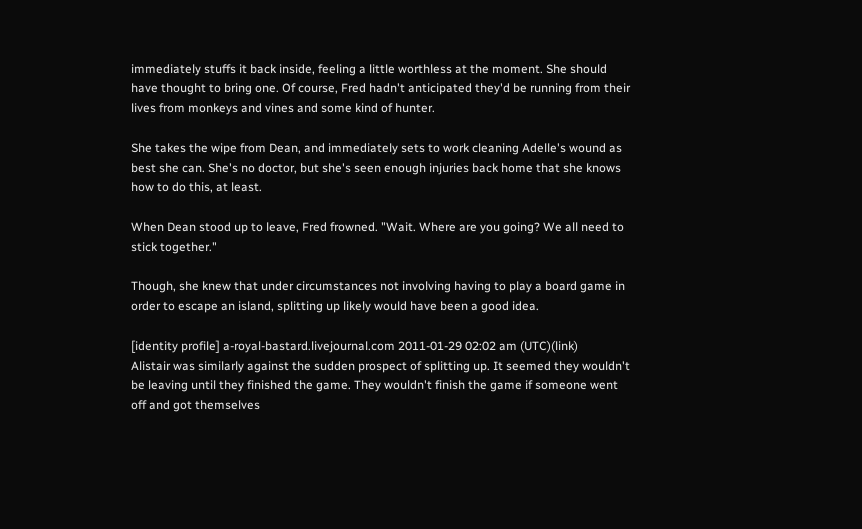immediately stuffs it back inside, feeling a little worthless at the moment. She should have thought to bring one. Of course, Fred hadn't anticipated they'd be running from their lives from monkeys and vines and some kind of hunter.

She takes the wipe from Dean, and immediately sets to work cleaning Adelle's wound as best she can. She's no doctor, but she's seen enough injuries back home that she knows how to do this, at least.

When Dean stood up to leave, Fred frowned. "Wait. Where are you going? We all need to stick together."

Though, she knew that under circumstances not involving having to play a board game in order to escape an island, splitting up likely would have been a good idea.

[identity profile] a-royal-bastard.livejournal.com 2011-01-29 02:02 am (UTC)(link)
Alistair was similarly against the sudden prospect of splitting up. It seemed they wouldn't be leaving until they finished the game. They wouldn't finish the game if someone went off and got themselves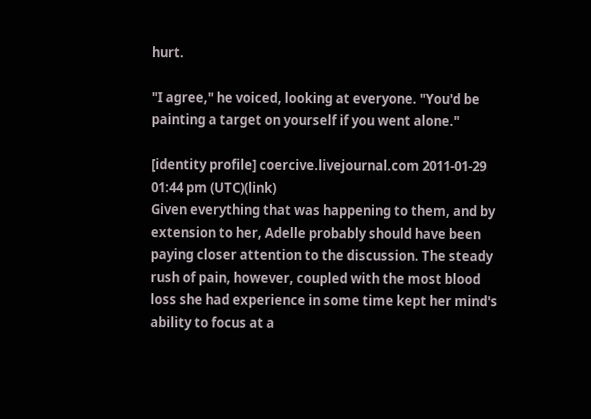hurt.

"I agree," he voiced, looking at everyone. "You'd be painting a target on yourself if you went alone."

[identity profile] coercive.livejournal.com 2011-01-29 01:44 pm (UTC)(link)
Given everything that was happening to them, and by extension to her, Adelle probably should have been paying closer attention to the discussion. The steady rush of pain, however, coupled with the most blood loss she had experience in some time kept her mind's ability to focus at a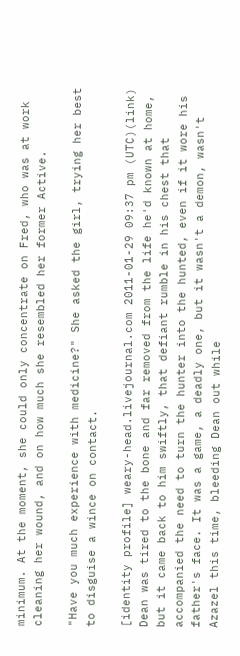minimum. At the moment, she could only concentrate on Fred, who was at work cleaning her wound, and on how much she resembled her former Active.

"Have you much experience with medicine?" She asked the girl, trying her best to disguise a wince on contact.

[identity profile] weary-head.livejournal.com 2011-01-29 09:37 pm (UTC)(link)
Dean was tired to the bone and far removed from the life he'd known at home, but it came back to him swiftly, that defiant rumble in his chest that accompanied the need to turn the hunter into the hunted, even if it wore his father's face. It was a game, a deadly one, but it wasn't a demon, wasn't Azazel this time, bleeding Dean out while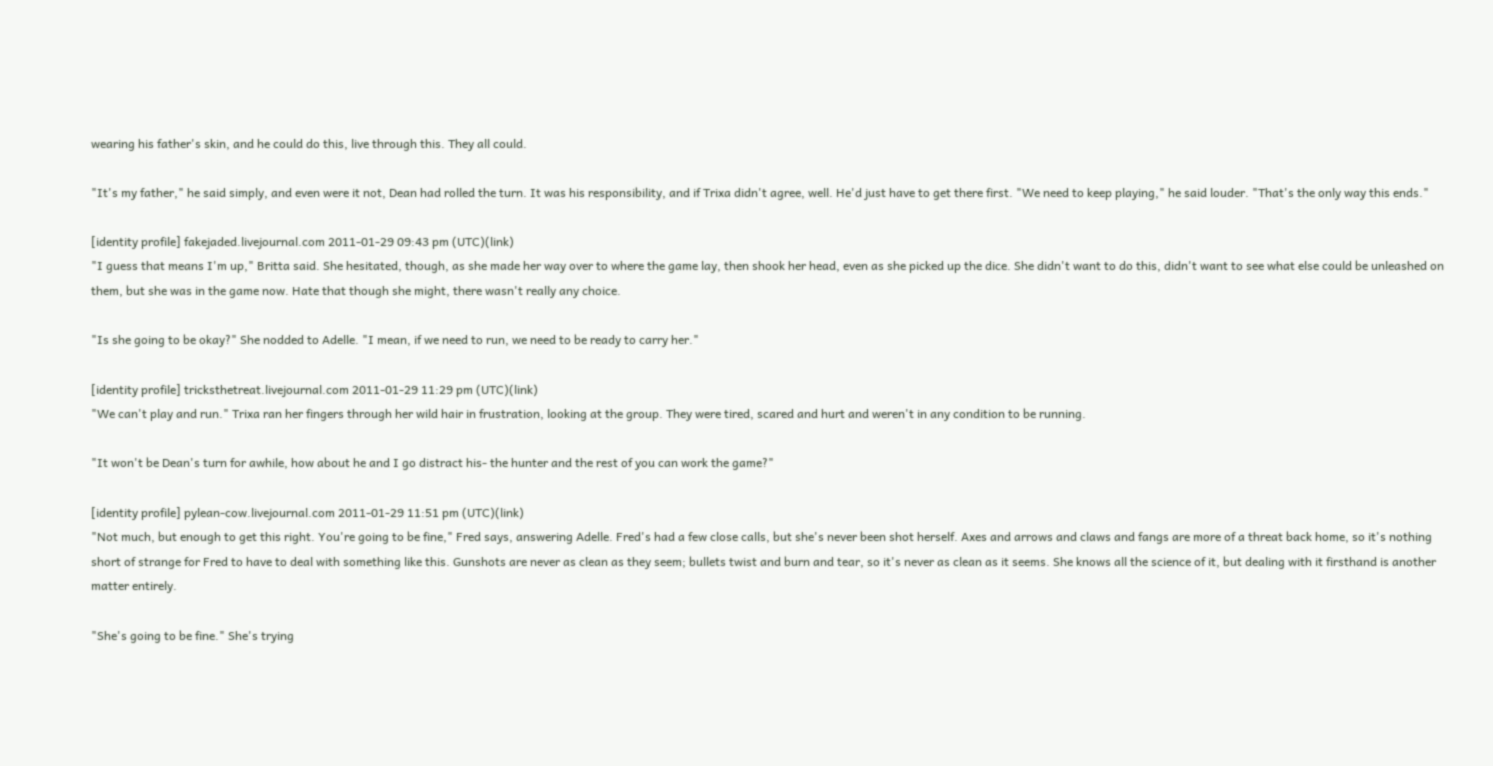wearing his father's skin, and he could do this, live through this. They all could.

"It's my father," he said simply, and even were it not, Dean had rolled the turn. It was his responsibility, and if Trixa didn't agree, well. He'd just have to get there first. "We need to keep playing," he said louder. "That's the only way this ends."

[identity profile] fakejaded.livejournal.com 2011-01-29 09:43 pm (UTC)(link)
"I guess that means I'm up," Britta said. She hesitated, though, as she made her way over to where the game lay, then shook her head, even as she picked up the dice. She didn't want to do this, didn't want to see what else could be unleashed on them, but she was in the game now. Hate that though she might, there wasn't really any choice.

"Is she going to be okay?" She nodded to Adelle. "I mean, if we need to run, we need to be ready to carry her."

[identity profile] tricksthetreat.livejournal.com 2011-01-29 11:29 pm (UTC)(link)
"We can't play and run." Trixa ran her fingers through her wild hair in frustration, looking at the group. They were tired, scared and hurt and weren't in any condition to be running.

"It won't be Dean's turn for awhile, how about he and I go distract his- the hunter and the rest of you can work the game?"

[identity profile] pylean-cow.livejournal.com 2011-01-29 11:51 pm (UTC)(link)
"Not much, but enough to get this right. You're going to be fine," Fred says, answering Adelle. Fred's had a few close calls, but she's never been shot herself. Axes and arrows and claws and fangs are more of a threat back home, so it's nothing short of strange for Fred to have to deal with something like this. Gunshots are never as clean as they seem; bullets twist and burn and tear, so it's never as clean as it seems. She knows all the science of it, but dealing with it firsthand is another matter entirely.

"She's going to be fine." She's trying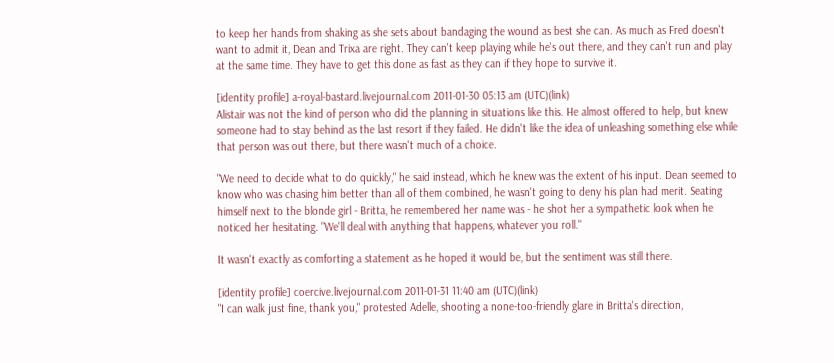to keep her hands from shaking as she sets about bandaging the wound as best she can. As much as Fred doesn't want to admit it, Dean and Trixa are right. They can't keep playing while he's out there, and they can't run and play at the same time. They have to get this done as fast as they can if they hope to survive it.

[identity profile] a-royal-bastard.livejournal.com 2011-01-30 05:13 am (UTC)(link)
Alistair was not the kind of person who did the planning in situations like this. He almost offered to help, but knew someone had to stay behind as the last resort if they failed. He didn't like the idea of unleashing something else while that person was out there, but there wasn't much of a choice.

"We need to decide what to do quickly," he said instead, which he knew was the extent of his input. Dean seemed to know who was chasing him better than all of them combined, he wasn't going to deny his plan had merit. Seating himself next to the blonde girl - Britta, he remembered her name was - he shot her a sympathetic look when he noticed her hesitating. "We'll deal with anything that happens, whatever you roll."

It wasn't exactly as comforting a statement as he hoped it would be, but the sentiment was still there.

[identity profile] coercive.livejournal.com 2011-01-31 11:40 am (UTC)(link)
"I can walk just fine, thank you," protested Adelle, shooting a none-too-friendly glare in Britta's direction,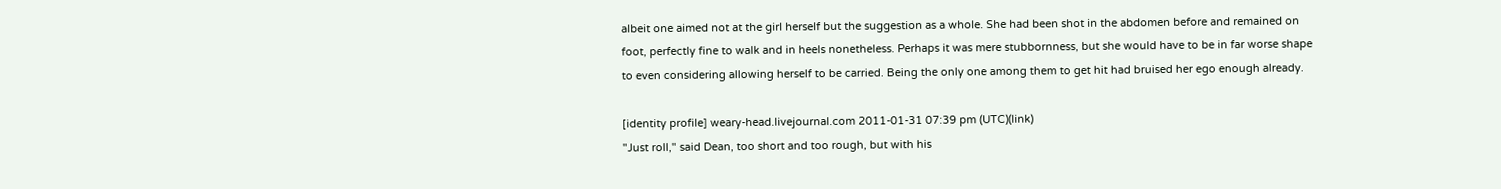albeit one aimed not at the girl herself but the suggestion as a whole. She had been shot in the abdomen before and remained on foot, perfectly fine to walk and in heels nonetheless. Perhaps it was mere stubbornness, but she would have to be in far worse shape to even considering allowing herself to be carried. Being the only one among them to get hit had bruised her ego enough already.

[identity profile] weary-head.livejournal.com 2011-01-31 07:39 pm (UTC)(link)
"Just roll," said Dean, too short and too rough, but with his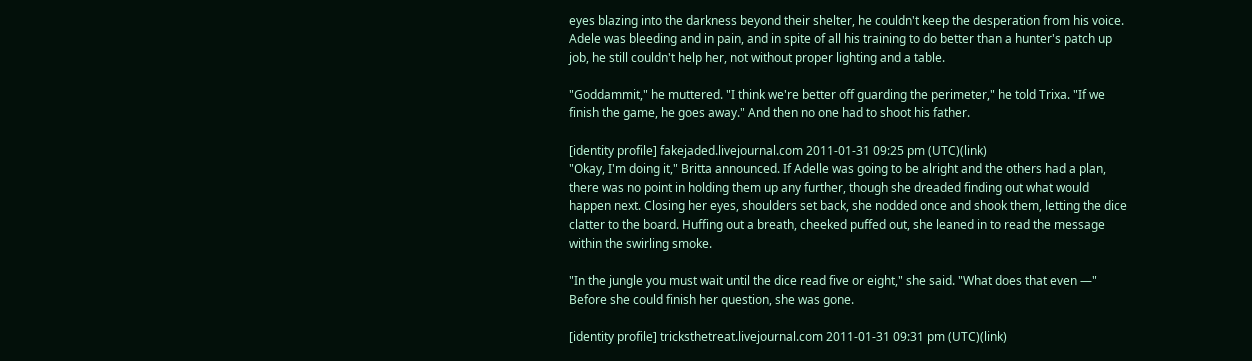eyes blazing into the darkness beyond their shelter, he couldn't keep the desperation from his voice. Adele was bleeding and in pain, and in spite of all his training to do better than a hunter's patch up job, he still couldn't help her, not without proper lighting and a table.

"Goddammit," he muttered. "I think we're better off guarding the perimeter," he told Trixa. "If we finish the game, he goes away." And then no one had to shoot his father.

[identity profile] fakejaded.livejournal.com 2011-01-31 09:25 pm (UTC)(link)
"Okay, I'm doing it," Britta announced. If Adelle was going to be alright and the others had a plan, there was no point in holding them up any further, though she dreaded finding out what would happen next. Closing her eyes, shoulders set back, she nodded once and shook them, letting the dice clatter to the board. Huffing out a breath, cheeked puffed out, she leaned in to read the message within the swirling smoke.

"In the jungle you must wait until the dice read five or eight," she said. "What does that even —" Before she could finish her question, she was gone.

[identity profile] tricksthetreat.livejournal.com 2011-01-31 09:31 pm (UTC)(link)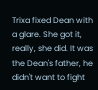Trixa fixed Dean with a glare. She got it, really, she did. It was the Dean's father, he didn't want to fight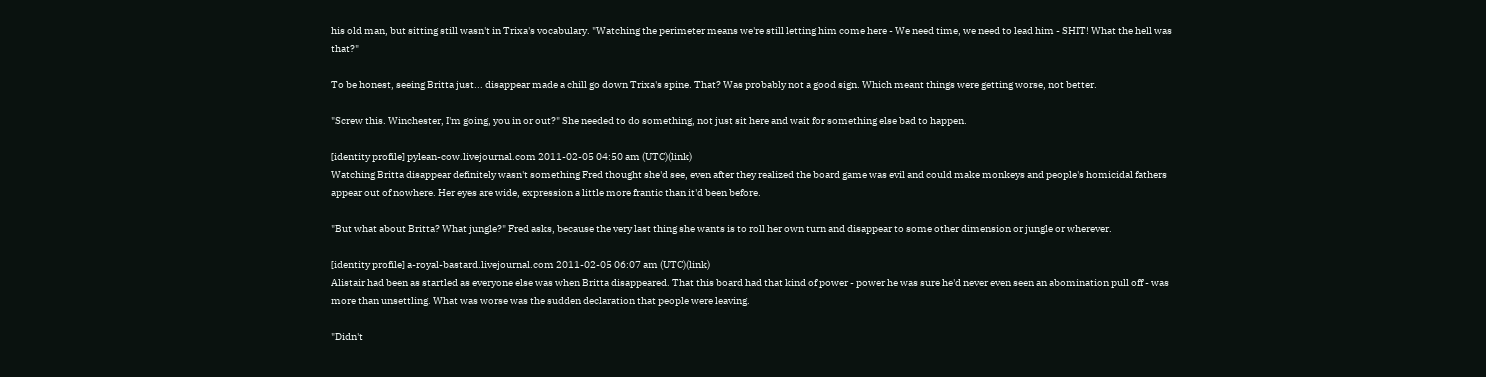his old man, but sitting still wasn't in Trixa's vocabulary. "Watching the perimeter means we're still letting him come here - We need time, we need to lead him - SHIT! What the hell was that?"

To be honest, seeing Britta just... disappear made a chill go down Trixa's spine. That? Was probably not a good sign. Which meant things were getting worse, not better.

"Screw this. Winchester, I'm going, you in or out?" She needed to do something, not just sit here and wait for something else bad to happen.

[identity profile] pylean-cow.livejournal.com 2011-02-05 04:50 am (UTC)(link)
Watching Britta disappear definitely wasn't something Fred thought she'd see, even after they realized the board game was evil and could make monkeys and people's homicidal fathers appear out of nowhere. Her eyes are wide, expression a little more frantic than it'd been before.

"But what about Britta? What jungle?" Fred asks, because the very last thing she wants is to roll her own turn and disappear to some other dimension or jungle or wherever.

[identity profile] a-royal-bastard.livejournal.com 2011-02-05 06:07 am (UTC)(link)
Alistair had been as startled as everyone else was when Britta disappeared. That this board had that kind of power - power he was sure he'd never even seen an abomination pull off - was more than unsettling. What was worse was the sudden declaration that people were leaving.

"Didn't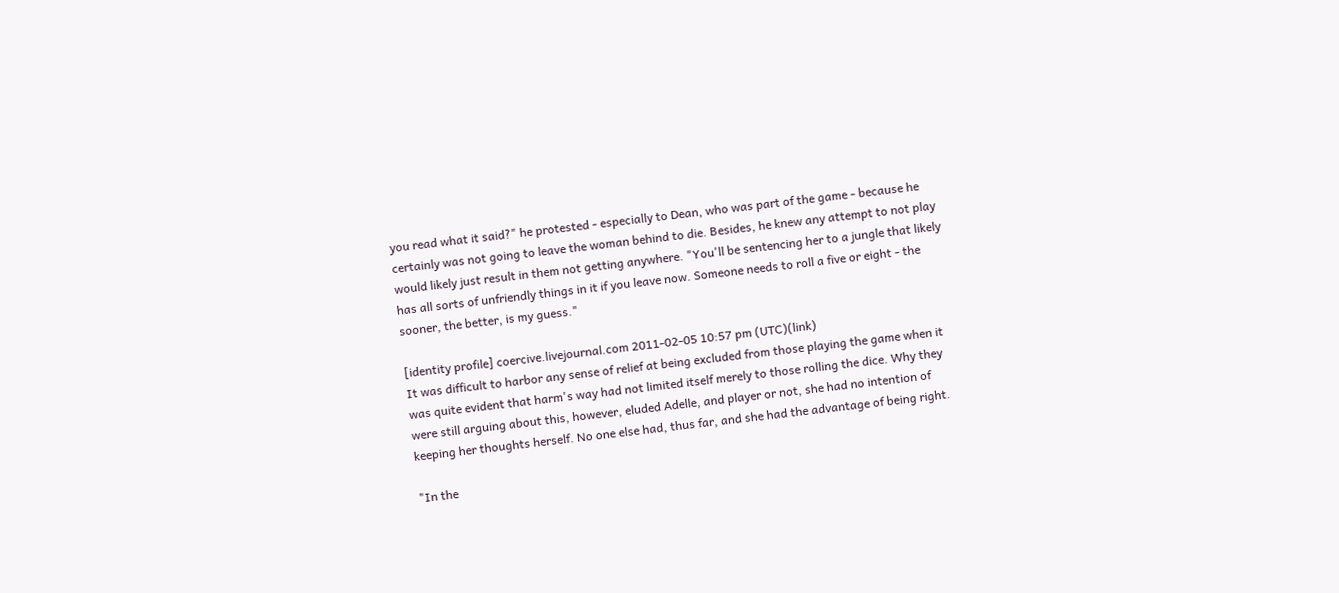you read what it said?" he protested - especially to Dean, who was part of the game - because he certainly was not going to leave the woman behind to die. Besides, he knew any attempt to not play would likely just result in them not getting anywhere. "You'll be sentencing her to a jungle that likely has all sorts of unfriendly things in it if you leave now. Someone needs to roll a five or eight - the sooner, the better, is my guess."

[identity profile] coercive.livejournal.com 2011-02-05 10:57 pm (UTC)(link)
It was difficult to harbor any sense of relief at being excluded from those playing the game when it was quite evident that harm's way had not limited itself merely to those rolling the dice. Why they were still arguing about this, however, eluded Adelle, and player or not, she had no intention of keeping her thoughts herself. No one else had, thus far, and she had the advantage of being right.

"In the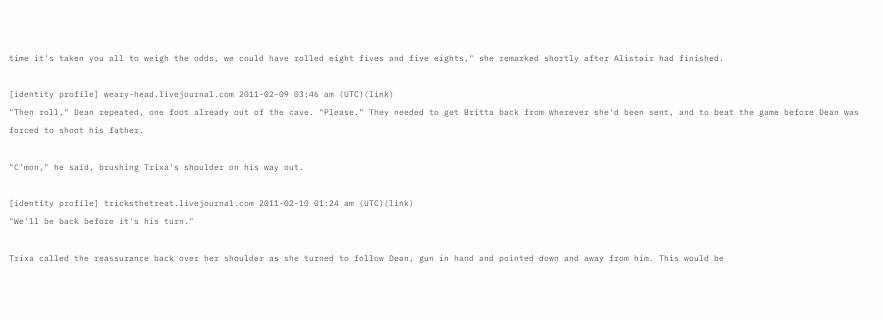time it's taken you all to weigh the odds, we could have rolled eight fives and five eights," she remarked shortly after Alistair had finished.

[identity profile] weary-head.livejournal.com 2011-02-09 03:46 am (UTC)(link)
"Then roll," Dean repeated, one foot already out of the cave. "Please." They needed to get Britta back from wherever she'd been sent, and to beat the game before Dean was forced to shoot his father.

"C'mon," he said, brushing Trixa's shoulder on his way out.

[identity profile] tricksthetreat.livejournal.com 2011-02-10 01:24 am (UTC)(link)
"We'll be back before it's his turn."

Trixa called the reassurance back over her shoulder as she turned to follow Dean, gun in hand and pointed down and away from him. This would be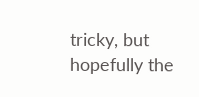tricky, but hopefully the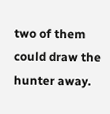two of them could draw the hunter away.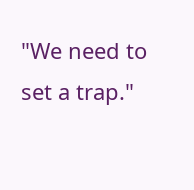"We need to set a trap."